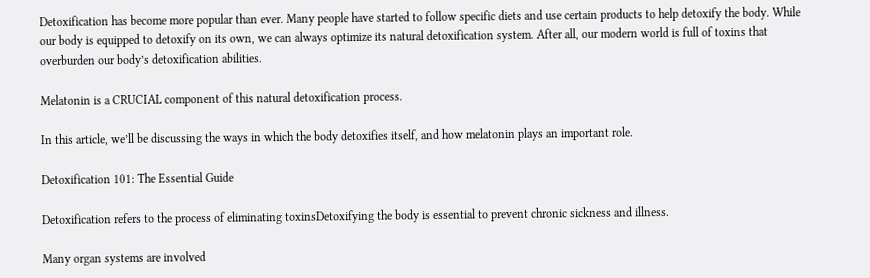Detoxification has become more popular than ever. Many people have started to follow specific diets and use certain products to help detoxify the body. While our body is equipped to detoxify on its own, we can always optimize its natural detoxification system. After all, our modern world is full of toxins that overburden our body’s detoxification abilities.

Melatonin is a CRUCIAL component of this natural detoxification process.

In this article, we’ll be discussing the ways in which the body detoxifies itself, and how melatonin plays an important role.

Detoxification 101: The Essential Guide

Detoxification refers to the process of eliminating toxinsDetoxifying the body is essential to prevent chronic sickness and illness.

Many organ systems are involved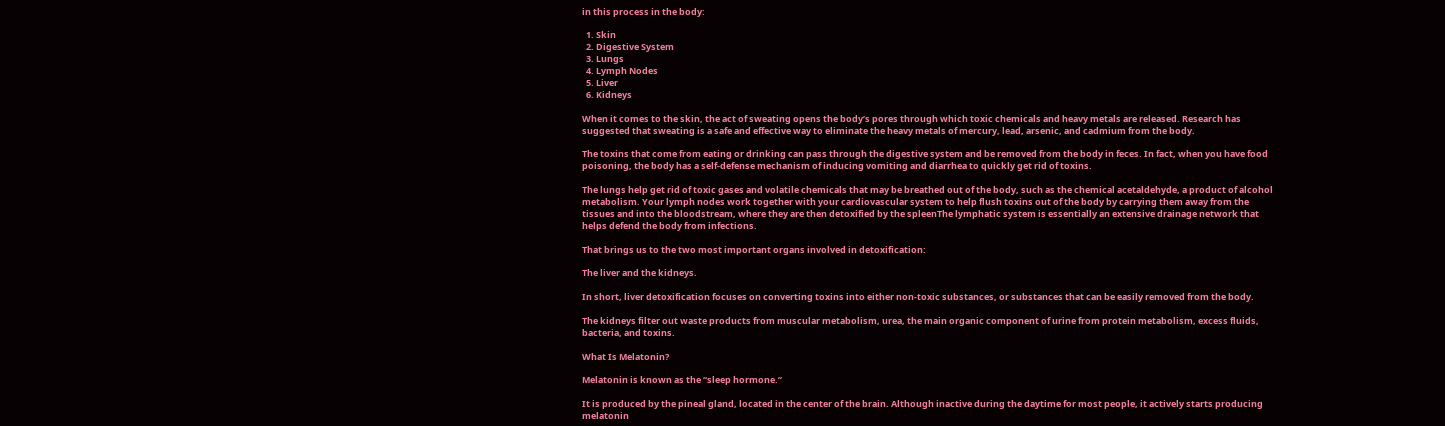in this process in the body:

  1. Skin
  2. Digestive System
  3. Lungs
  4. Lymph Nodes
  5. Liver
  6. Kidneys

When it comes to the skin, the act of sweating opens the body’s pores through which toxic chemicals and heavy metals are released. Research has suggested that sweating is a safe and effective way to eliminate the heavy metals of mercury, lead, arsenic, and cadmium from the body.

The toxins that come from eating or drinking can pass through the digestive system and be removed from the body in feces. In fact, when you have food poisoning, the body has a self-defense mechanism of inducing vomiting and diarrhea to quickly get rid of toxins.

The lungs help get rid of toxic gases and volatile chemicals that may be breathed out of the body, such as the chemical acetaldehyde, a product of alcohol metabolism. Your lymph nodes work together with your cardiovascular system to help flush toxins out of the body by carrying them away from the tissues and into the bloodstream, where they are then detoxified by the spleenThe lymphatic system is essentially an extensive drainage network that helps defend the body from infections.

That brings us to the two most important organs involved in detoxification:

The liver and the kidneys.

In short, liver detoxification focuses on converting toxins into either non-toxic substances, or substances that can be easily removed from the body.

The kidneys filter out waste products from muscular metabolism, urea, the main organic component of urine from protein metabolism, excess fluids, bacteria, and toxins.

What Is Melatonin?

Melatonin is known as the “sleep hormone.”

It is produced by the pineal gland, located in the center of the brain. Although inactive during the daytime for most people, it actively starts producing melatonin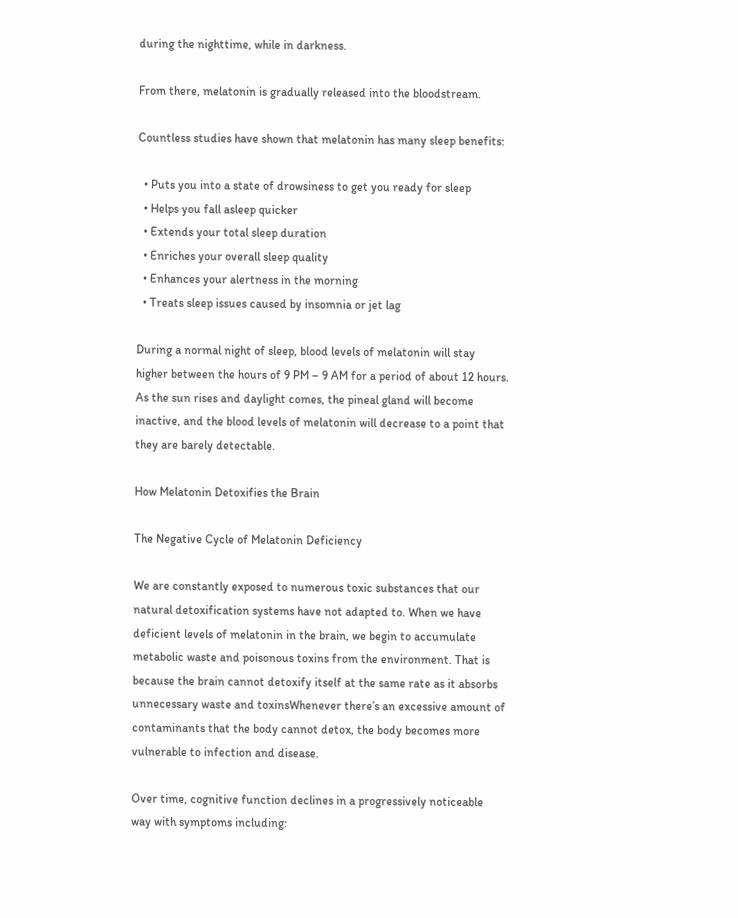during the nighttime, while in darkness.

From there, melatonin is gradually released into the bloodstream.

Countless studies have shown that melatonin has many sleep benefits:

  • Puts you into a state of drowsiness to get you ready for sleep
  • Helps you fall asleep quicker
  • Extends your total sleep duration
  • Enriches your overall sleep quality
  • Enhances your alertness in the morning
  • Treats sleep issues caused by insomnia or jet lag

During a normal night of sleep, blood levels of melatonin will stay higher between the hours of 9 PM – 9 AM for a period of about 12 hours. As the sun rises and daylight comes, the pineal gland will become inactive, and the blood levels of melatonin will decrease to a point that they are barely detectable.

How Melatonin Detoxifies the Brain

The Negative Cycle of Melatonin Deficiency

We are constantly exposed to numerous toxic substances that our natural detoxification systems have not adapted to. When we have deficient levels of melatonin in the brain, we begin to accumulate metabolic waste and poisonous toxins from the environment. That is because the brain cannot detoxify itself at the same rate as it absorbs unnecessary waste and toxinsWhenever there’s an excessive amount of contaminants that the body cannot detox, the body becomes more vulnerable to infection and disease.

Over time, cognitive function declines in a progressively noticeable way with symptoms including: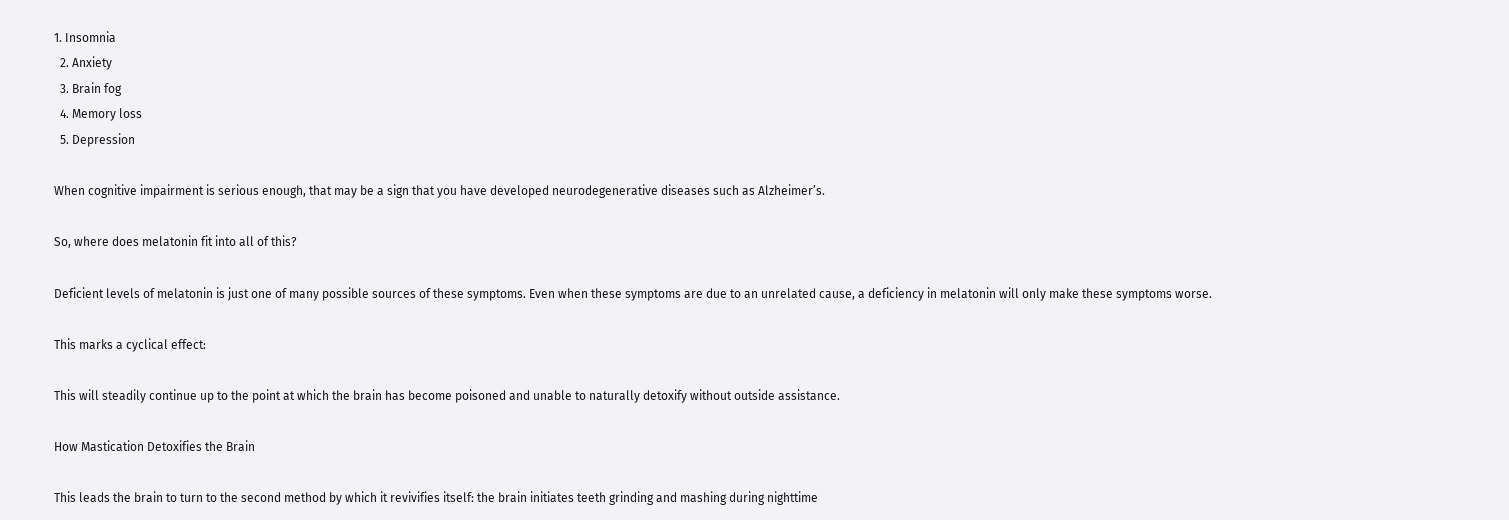1. Insomnia
  2. Anxiety
  3. Brain fog
  4. Memory loss
  5. Depression

When cognitive impairment is serious enough, that may be a sign that you have developed neurodegenerative diseases such as Alzheimer’s.

So, where does melatonin fit into all of this?

Deficient levels of melatonin is just one of many possible sources of these symptoms. Even when these symptoms are due to an unrelated cause, a deficiency in melatonin will only make these symptoms worse.

This marks a cyclical effect:

This will steadily continue up to the point at which the brain has become poisoned and unable to naturally detoxify without outside assistance.

How Mastication Detoxifies the Brain

This leads the brain to turn to the second method by which it revivifies itself: the brain initiates teeth grinding and mashing during nighttime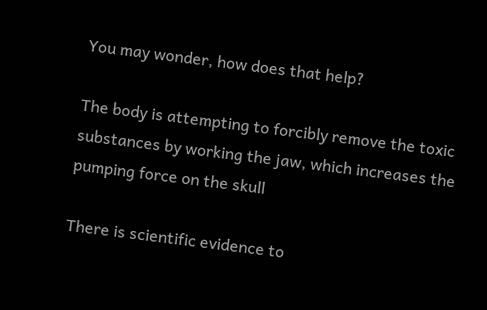You may wonder, how does that help?

The body is attempting to forcibly remove the toxic substances by working the jaw, which increases the pumping force on the skull

There is scientific evidence to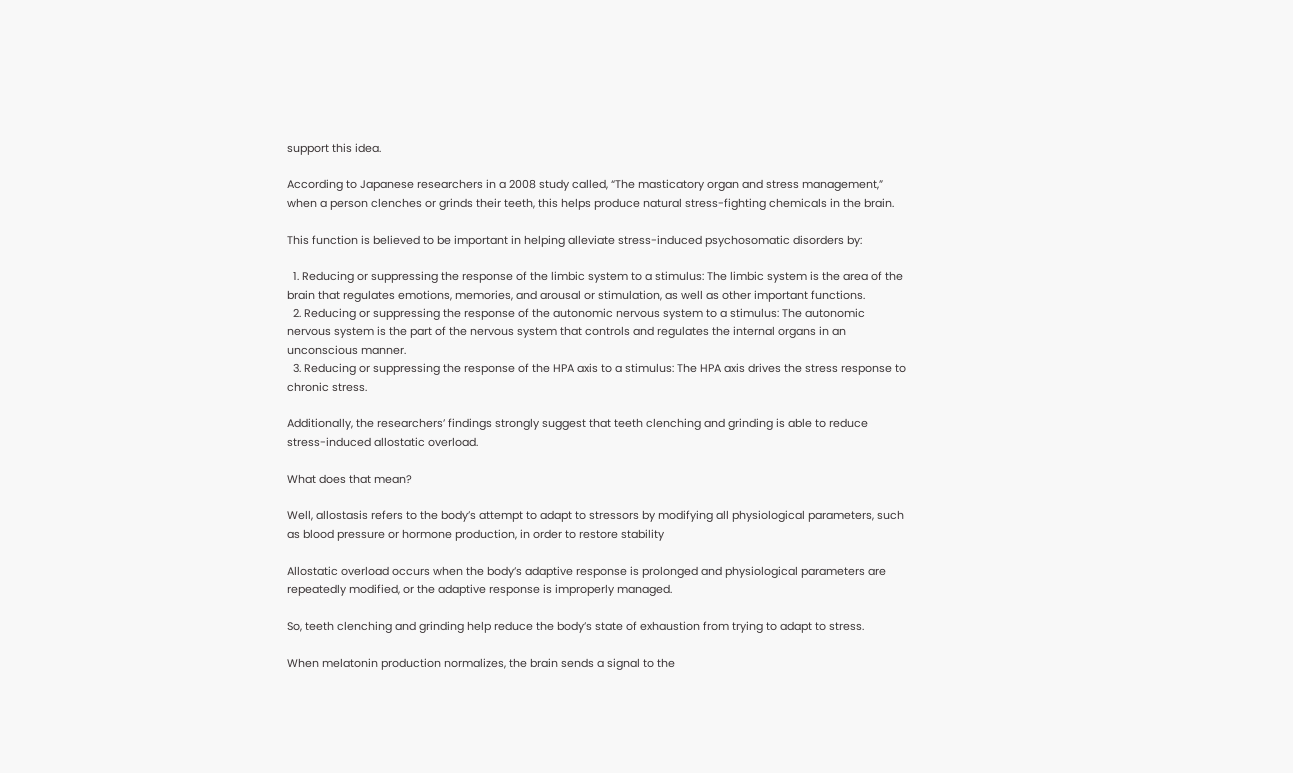support this idea.

According to Japanese researchers in a 2008 study called, “The masticatory organ and stress management,” when a person clenches or grinds their teeth, this helps produce natural stress-fighting chemicals in the brain.

This function is believed to be important in helping alleviate stress-induced psychosomatic disorders by:

  1. Reducing or suppressing the response of the limbic system to a stimulus: The limbic system is the area of the brain that regulates emotions, memories, and arousal or stimulation, as well as other important functions.
  2. Reducing or suppressing the response of the autonomic nervous system to a stimulus: The autonomic nervous system is the part of the nervous system that controls and regulates the internal organs in an unconscious manner.
  3. Reducing or suppressing the response of the HPA axis to a stimulus: The HPA axis drives the stress response to chronic stress.

Additionally, the researchers’ findings strongly suggest that teeth clenching and grinding is able to reduce stress-induced allostatic overload.

What does that mean?

Well, allostasis refers to the body’s attempt to adapt to stressors by modifying all physiological parameters, such as blood pressure or hormone production, in order to restore stability

Allostatic overload occurs when the body’s adaptive response is prolonged and physiological parameters are repeatedly modified, or the adaptive response is improperly managed.

So, teeth clenching and grinding help reduce the body’s state of exhaustion from trying to adapt to stress.

When melatonin production normalizes, the brain sends a signal to the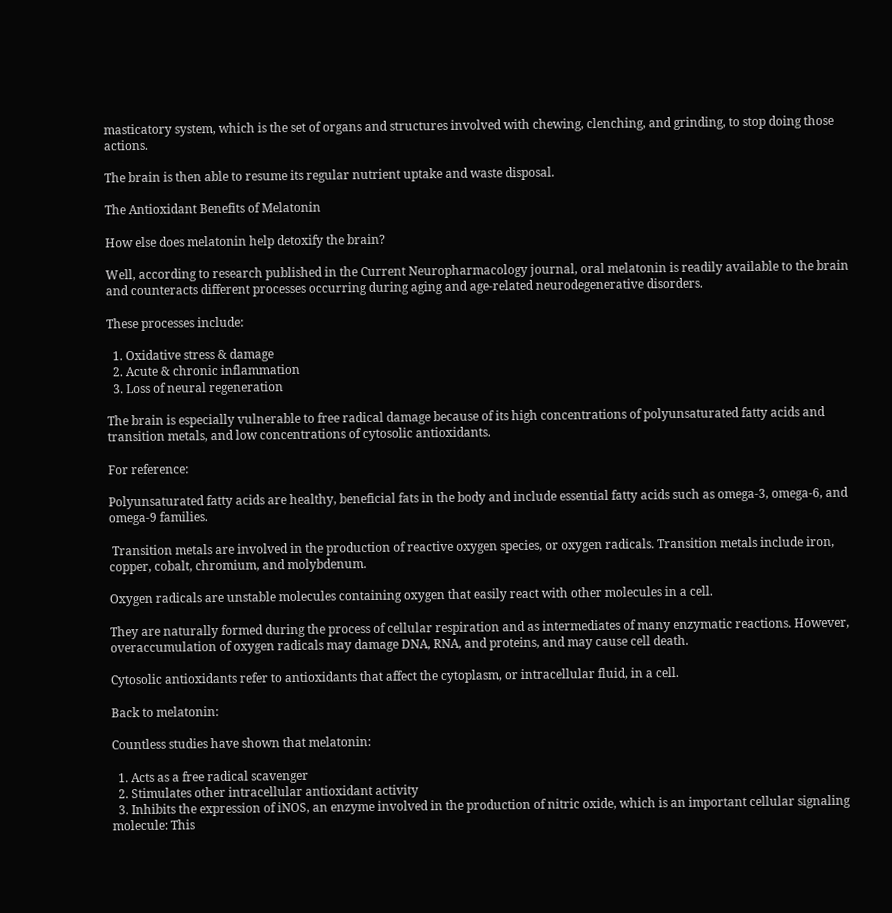masticatory system, which is the set of organs and structures involved with chewing, clenching, and grinding, to stop doing those actions.

The brain is then able to resume its regular nutrient uptake and waste disposal.

The Antioxidant Benefits of Melatonin

How else does melatonin help detoxify the brain?

Well, according to research published in the Current Neuropharmacology journal, oral melatonin is readily available to the brain and counteracts different processes occurring during aging and age-related neurodegenerative disorders.

These processes include:

  1. Oxidative stress & damage
  2. Acute & chronic inflammation
  3. Loss of neural regeneration

The brain is especially vulnerable to free radical damage because of its high concentrations of polyunsaturated fatty acids and transition metals, and low concentrations of cytosolic antioxidants.

For reference:

Polyunsaturated fatty acids are healthy, beneficial fats in the body and include essential fatty acids such as omega-3, omega-6, and omega-9 families.

 Transition metals are involved in the production of reactive oxygen species, or oxygen radicals. Transition metals include iron, copper, cobalt, chromium, and molybdenum.

Oxygen radicals are unstable molecules containing oxygen that easily react with other molecules in a cell.

They are naturally formed during the process of cellular respiration and as intermediates of many enzymatic reactions. However, overaccumulation of oxygen radicals may damage DNA, RNA, and proteins, and may cause cell death.

Cytosolic antioxidants refer to antioxidants that affect the cytoplasm, or intracellular fluid, in a cell.

Back to melatonin:

Countless studies have shown that melatonin:

  1. Acts as a free radical scavenger
  2. Stimulates other intracellular antioxidant activity
  3. Inhibits the expression of iNOS, an enzyme involved in the production of nitric oxide, which is an important cellular signaling molecule: This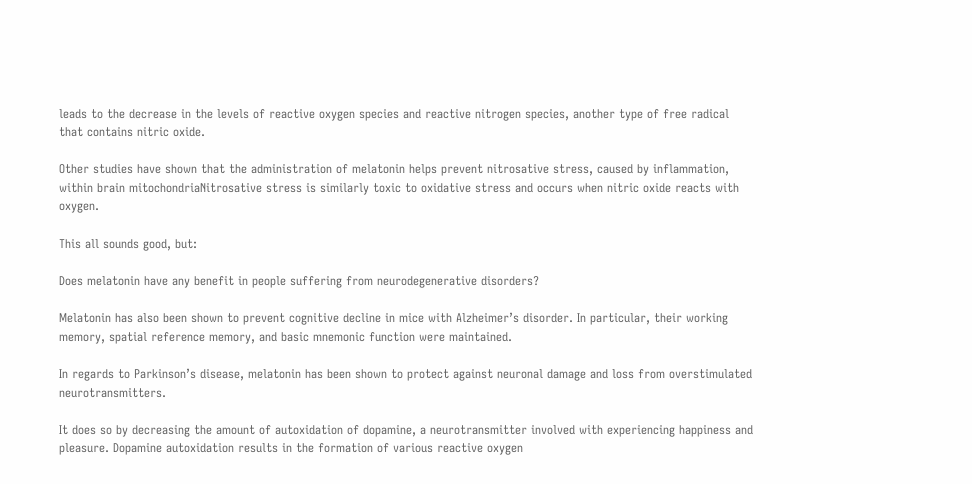leads to the decrease in the levels of reactive oxygen species and reactive nitrogen species, another type of free radical that contains nitric oxide.

Other studies have shown that the administration of melatonin helps prevent nitrosative stress, caused by inflammation, within brain mitochondriaNitrosative stress is similarly toxic to oxidative stress and occurs when nitric oxide reacts with oxygen.

This all sounds good, but:

Does melatonin have any benefit in people suffering from neurodegenerative disorders?

Melatonin has also been shown to prevent cognitive decline in mice with Alzheimer’s disorder. In particular, their working memory, spatial reference memory, and basic mnemonic function were maintained.

In regards to Parkinson’s disease, melatonin has been shown to protect against neuronal damage and loss from overstimulated neurotransmitters.

It does so by decreasing the amount of autoxidation of dopamine, a neurotransmitter involved with experiencing happiness and pleasure. Dopamine autoxidation results in the formation of various reactive oxygen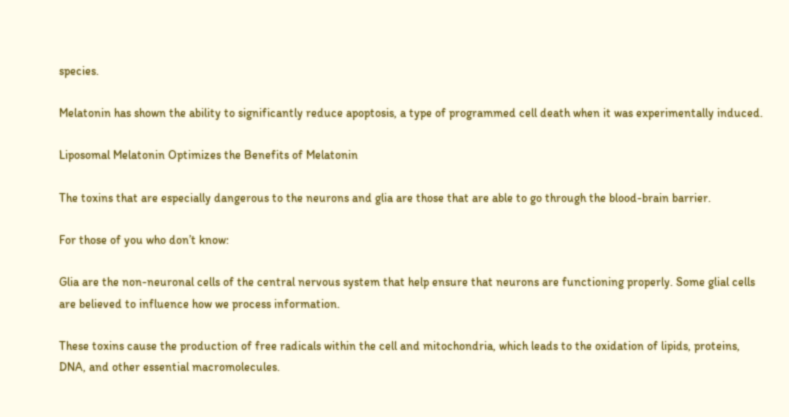species.

Melatonin has shown the ability to significantly reduce apoptosis, a type of programmed cell death when it was experimentally induced.

Liposomal Melatonin Optimizes the Benefits of Melatonin

The toxins that are especially dangerous to the neurons and glia are those that are able to go through the blood-brain barrier.

For those of you who don’t know:

Glia are the non-neuronal cells of the central nervous system that help ensure that neurons are functioning properly. Some glial cells are believed to influence how we process information.

These toxins cause the production of free radicals within the cell and mitochondria, which leads to the oxidation of lipids, proteins, DNA, and other essential macromolecules.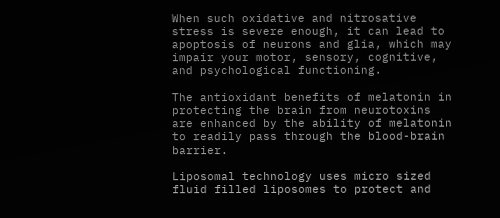When such oxidative and nitrosative stress is severe enough, it can lead to apoptosis of neurons and glia, which may impair your motor, sensory, cognitive, and psychological functioning.

The antioxidant benefits of melatonin in protecting the brain from neurotoxins are enhanced by the ability of melatonin to readily pass through the blood-brain barrier.

Liposomal technology uses micro sized fluid filled liposomes to protect and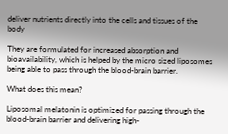deliver nutrients directly into the cells and tissues of the body

They are formulated for increased absorption and bioavailability, which is helped by the micro sized liposomes being able to pass through the blood-brain barrier.

What does this mean?

Liposomal melatonin is optimized for passing through the blood-brain barrier and delivering high-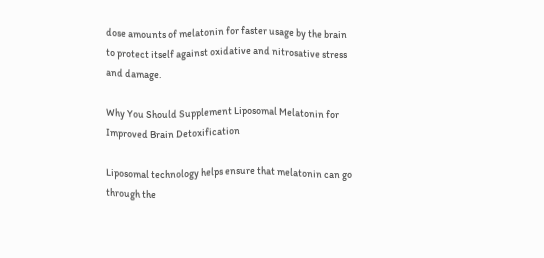dose amounts of melatonin for faster usage by the brain to protect itself against oxidative and nitrosative stress and damage.

Why You Should Supplement Liposomal Melatonin for Improved Brain Detoxification

Liposomal technology helps ensure that melatonin can go through the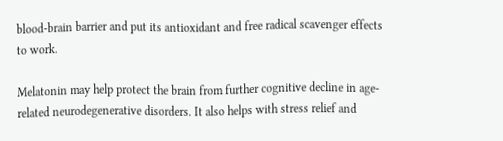blood-brain barrier and put its antioxidant and free radical scavenger effects to work.

Melatonin may help protect the brain from further cognitive decline in age-related neurodegenerative disorders. It also helps with stress relief and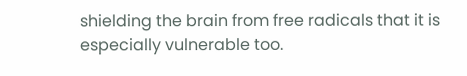shielding the brain from free radicals that it is especially vulnerable too.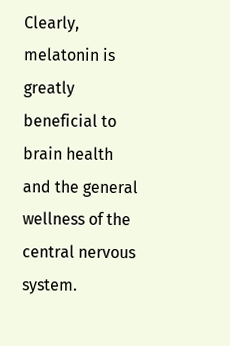Clearly, melatonin is greatly beneficial to brain health and the general wellness of the central nervous system.